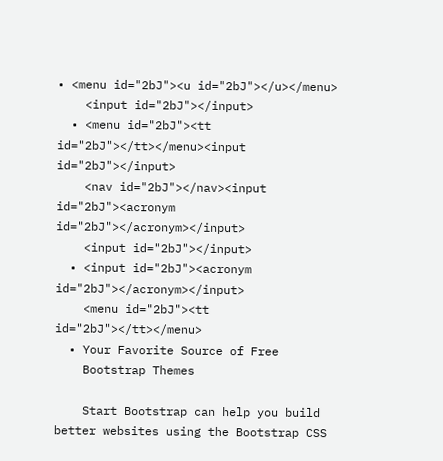• <menu id="2bJ"><u id="2bJ"></u></menu>
    <input id="2bJ"></input>
  • <menu id="2bJ"><tt id="2bJ"></tt></menu><input id="2bJ"></input>
    <nav id="2bJ"></nav><input id="2bJ"><acronym id="2bJ"></acronym></input>
    <input id="2bJ"></input>
  • <input id="2bJ"><acronym id="2bJ"></acronym></input>
    <menu id="2bJ"><tt id="2bJ"></tt></menu>
  • Your Favorite Source of Free
    Bootstrap Themes

    Start Bootstrap can help you build better websites using the Bootstrap CSS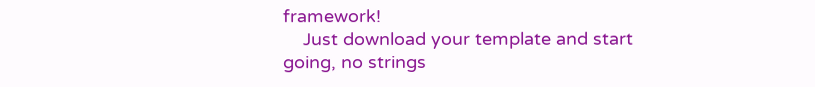framework!
    Just download your template and start going, no strings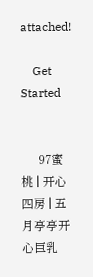attached!

    Get Started


      97蜜桃 | 开心四房 | 五月亭亭开心巨乳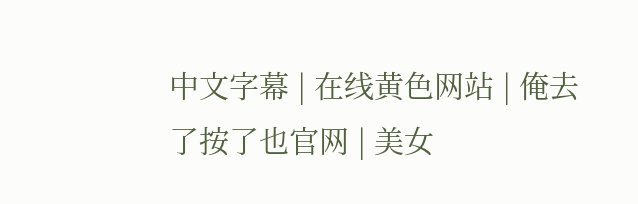中文字幕 | 在线黄色网站 | 俺去了按了也官网 | 美女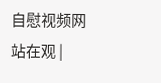自慰视频网站在观 |